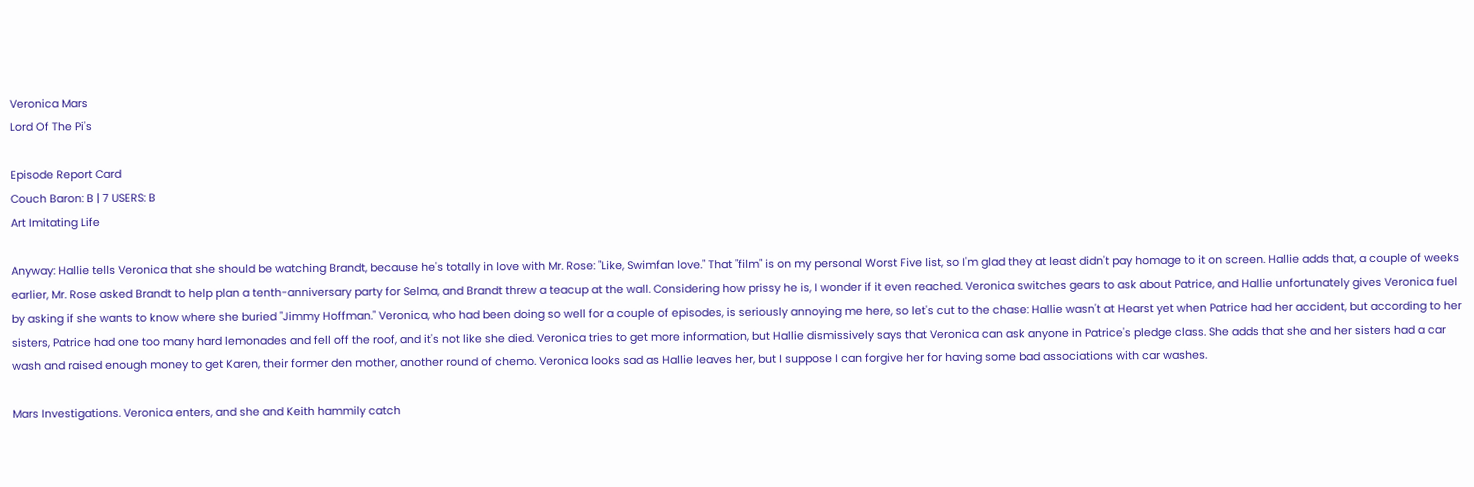Veronica Mars
Lord Of The Pi's

Episode Report Card
Couch Baron: B | 7 USERS: B
Art Imitating Life

Anyway: Hallie tells Veronica that she should be watching Brandt, because he's totally in love with Mr. Rose: "Like, Swimfan love." That "film" is on my personal Worst Five list, so I'm glad they at least didn't pay homage to it on screen. Hallie adds that, a couple of weeks earlier, Mr. Rose asked Brandt to help plan a tenth-anniversary party for Selma, and Brandt threw a teacup at the wall. Considering how prissy he is, I wonder if it even reached. Veronica switches gears to ask about Patrice, and Hallie unfortunately gives Veronica fuel by asking if she wants to know where she buried "Jimmy Hoffman." Veronica, who had been doing so well for a couple of episodes, is seriously annoying me here, so let's cut to the chase: Hallie wasn't at Hearst yet when Patrice had her accident, but according to her sisters, Patrice had one too many hard lemonades and fell off the roof, and it's not like she died. Veronica tries to get more information, but Hallie dismissively says that Veronica can ask anyone in Patrice's pledge class. She adds that she and her sisters had a car wash and raised enough money to get Karen, their former den mother, another round of chemo. Veronica looks sad as Hallie leaves her, but I suppose I can forgive her for having some bad associations with car washes.

Mars Investigations. Veronica enters, and she and Keith hammily catch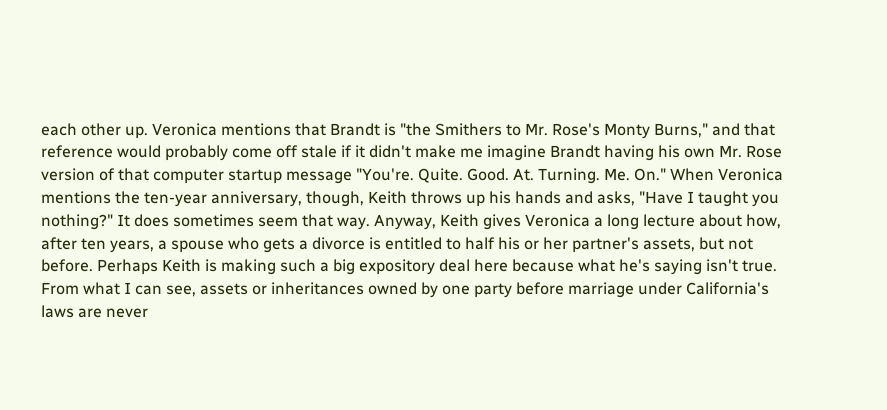each other up. Veronica mentions that Brandt is "the Smithers to Mr. Rose's Monty Burns," and that reference would probably come off stale if it didn't make me imagine Brandt having his own Mr. Rose version of that computer startup message "You're. Quite. Good. At. Turning. Me. On." When Veronica mentions the ten-year anniversary, though, Keith throws up his hands and asks, "Have I taught you nothing?" It does sometimes seem that way. Anyway, Keith gives Veronica a long lecture about how, after ten years, a spouse who gets a divorce is entitled to half his or her partner's assets, but not before. Perhaps Keith is making such a big expository deal here because what he's saying isn't true. From what I can see, assets or inheritances owned by one party before marriage under California's laws are never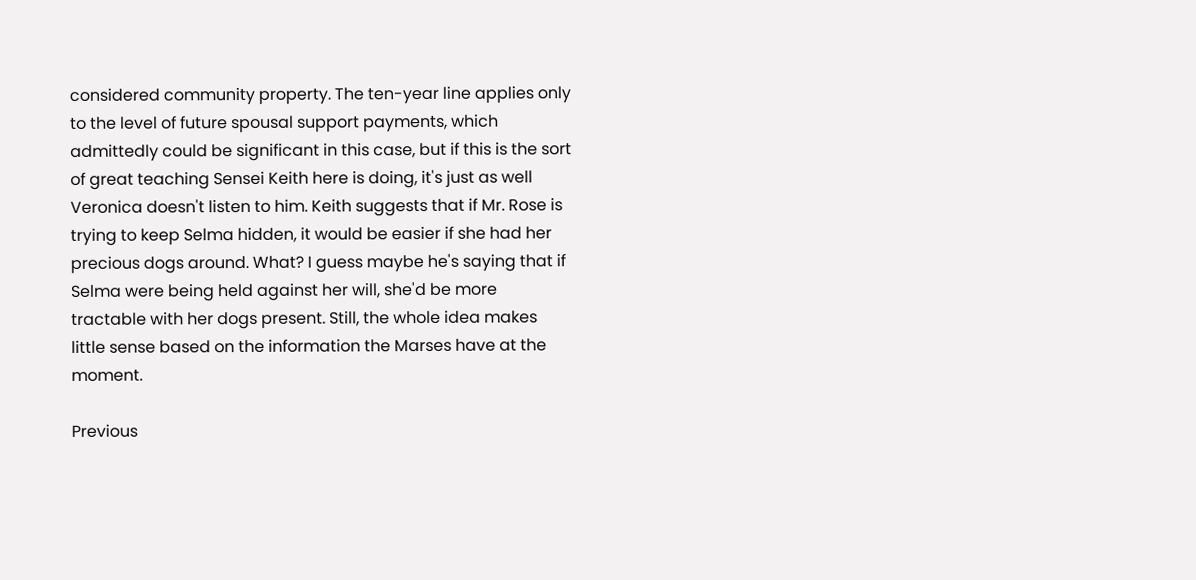considered community property. The ten-year line applies only to the level of future spousal support payments, which admittedly could be significant in this case, but if this is the sort of great teaching Sensei Keith here is doing, it's just as well Veronica doesn't listen to him. Keith suggests that if Mr. Rose is trying to keep Selma hidden, it would be easier if she had her precious dogs around. What? I guess maybe he's saying that if Selma were being held against her will, she'd be more tractable with her dogs present. Still, the whole idea makes little sense based on the information the Marses have at the moment.

Previous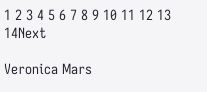1 2 3 4 5 6 7 8 9 10 11 12 13 14Next

Veronica Mars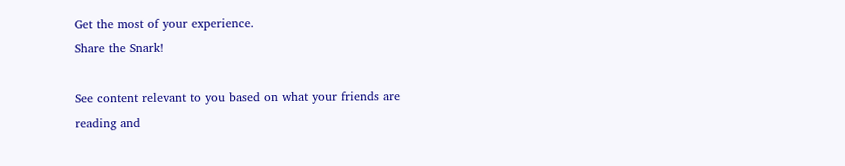Get the most of your experience.
Share the Snark!

See content relevant to you based on what your friends are reading and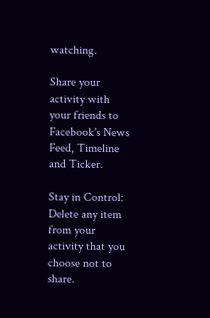watching.

Share your activity with your friends to Facebook's News Feed, Timeline and Ticker.

Stay in Control: Delete any item from your activity that you choose not to share.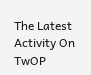The Latest Activity On TwOP